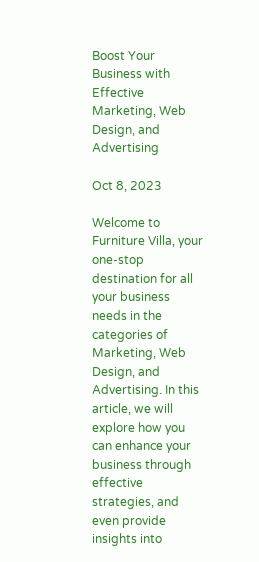Boost Your Business with Effective Marketing, Web Design, and Advertising

Oct 8, 2023

Welcome to Furniture Villa, your one-stop destination for all your business needs in the categories of Marketing, Web Design, and Advertising. In this article, we will explore how you can enhance your business through effective strategies, and even provide insights into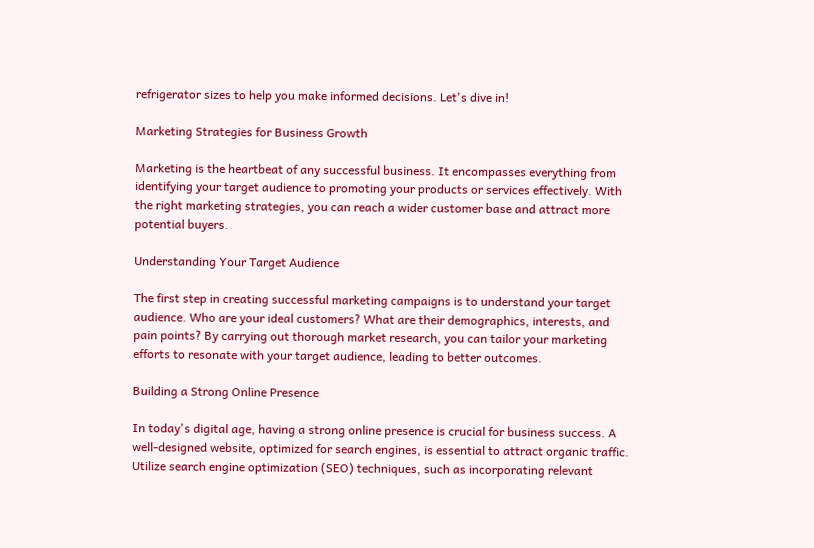refrigerator sizes to help you make informed decisions. Let's dive in!

Marketing Strategies for Business Growth

Marketing is the heartbeat of any successful business. It encompasses everything from identifying your target audience to promoting your products or services effectively. With the right marketing strategies, you can reach a wider customer base and attract more potential buyers.

Understanding Your Target Audience

The first step in creating successful marketing campaigns is to understand your target audience. Who are your ideal customers? What are their demographics, interests, and pain points? By carrying out thorough market research, you can tailor your marketing efforts to resonate with your target audience, leading to better outcomes.

Building a Strong Online Presence

In today's digital age, having a strong online presence is crucial for business success. A well-designed website, optimized for search engines, is essential to attract organic traffic. Utilize search engine optimization (SEO) techniques, such as incorporating relevant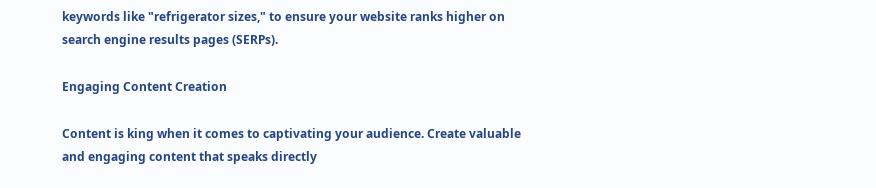keywords like "refrigerator sizes," to ensure your website ranks higher on search engine results pages (SERPs).

Engaging Content Creation

Content is king when it comes to captivating your audience. Create valuable and engaging content that speaks directly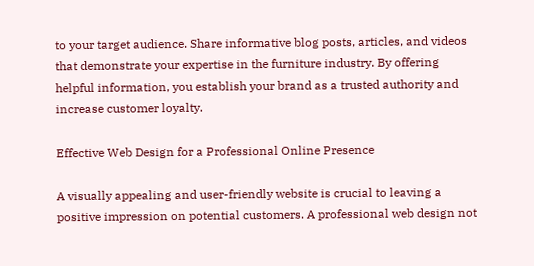to your target audience. Share informative blog posts, articles, and videos that demonstrate your expertise in the furniture industry. By offering helpful information, you establish your brand as a trusted authority and increase customer loyalty.

Effective Web Design for a Professional Online Presence

A visually appealing and user-friendly website is crucial to leaving a positive impression on potential customers. A professional web design not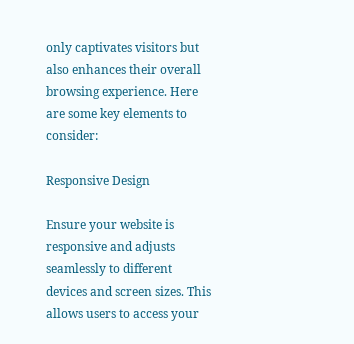only captivates visitors but also enhances their overall browsing experience. Here are some key elements to consider:

Responsive Design

Ensure your website is responsive and adjusts seamlessly to different devices and screen sizes. This allows users to access your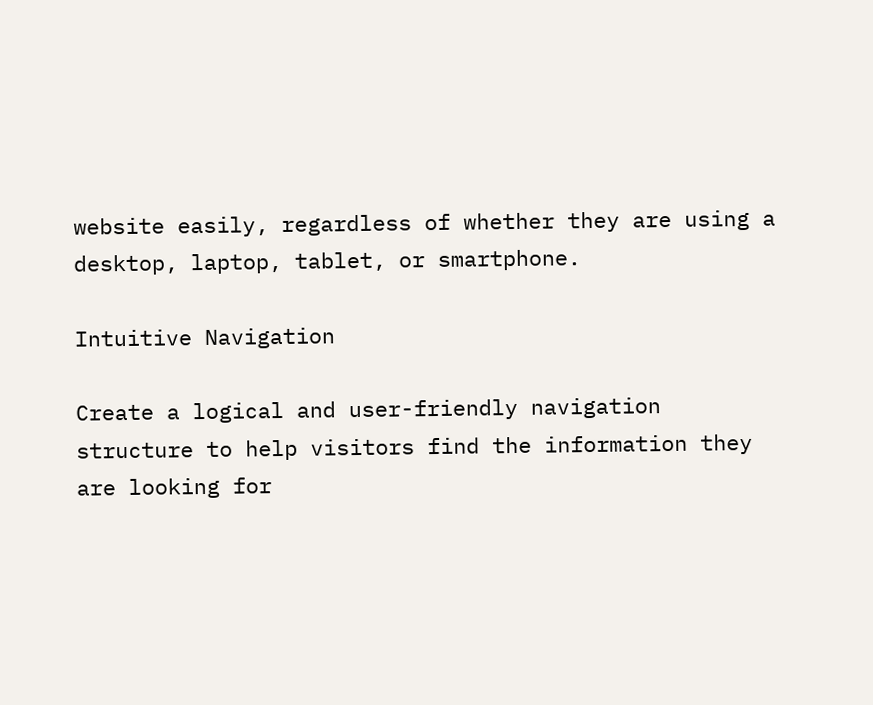website easily, regardless of whether they are using a desktop, laptop, tablet, or smartphone.

Intuitive Navigation

Create a logical and user-friendly navigation structure to help visitors find the information they are looking for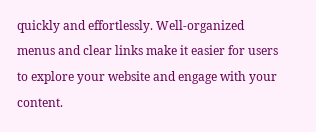quickly and effortlessly. Well-organized menus and clear links make it easier for users to explore your website and engage with your content.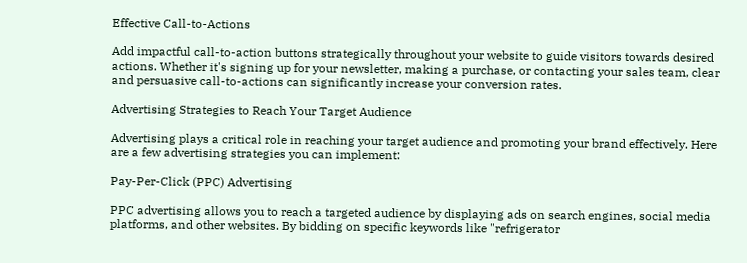Effective Call-to-Actions

Add impactful call-to-action buttons strategically throughout your website to guide visitors towards desired actions. Whether it's signing up for your newsletter, making a purchase, or contacting your sales team, clear and persuasive call-to-actions can significantly increase your conversion rates.

Advertising Strategies to Reach Your Target Audience

Advertising plays a critical role in reaching your target audience and promoting your brand effectively. Here are a few advertising strategies you can implement:

Pay-Per-Click (PPC) Advertising

PPC advertising allows you to reach a targeted audience by displaying ads on search engines, social media platforms, and other websites. By bidding on specific keywords like "refrigerator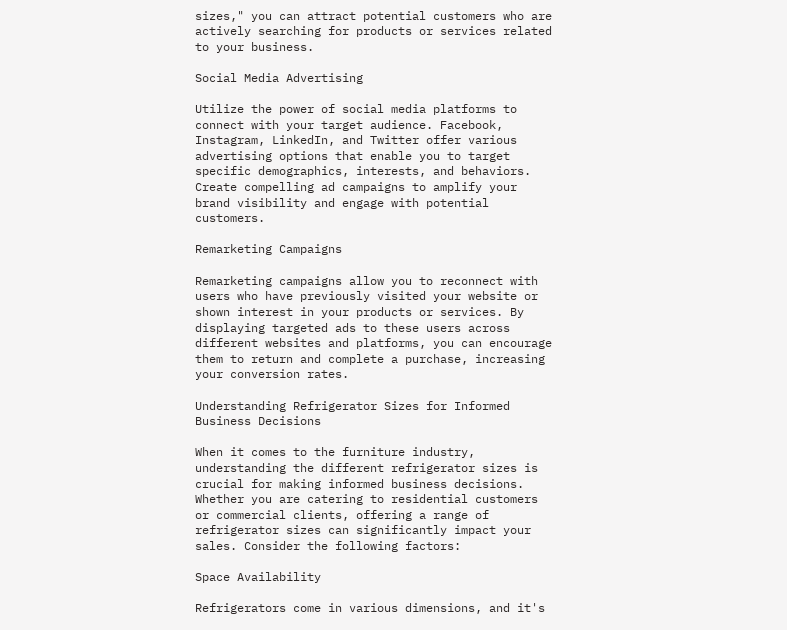sizes," you can attract potential customers who are actively searching for products or services related to your business.

Social Media Advertising

Utilize the power of social media platforms to connect with your target audience. Facebook, Instagram, LinkedIn, and Twitter offer various advertising options that enable you to target specific demographics, interests, and behaviors. Create compelling ad campaigns to amplify your brand visibility and engage with potential customers.

Remarketing Campaigns

Remarketing campaigns allow you to reconnect with users who have previously visited your website or shown interest in your products or services. By displaying targeted ads to these users across different websites and platforms, you can encourage them to return and complete a purchase, increasing your conversion rates.

Understanding Refrigerator Sizes for Informed Business Decisions

When it comes to the furniture industry, understanding the different refrigerator sizes is crucial for making informed business decisions. Whether you are catering to residential customers or commercial clients, offering a range of refrigerator sizes can significantly impact your sales. Consider the following factors:

Space Availability

Refrigerators come in various dimensions, and it's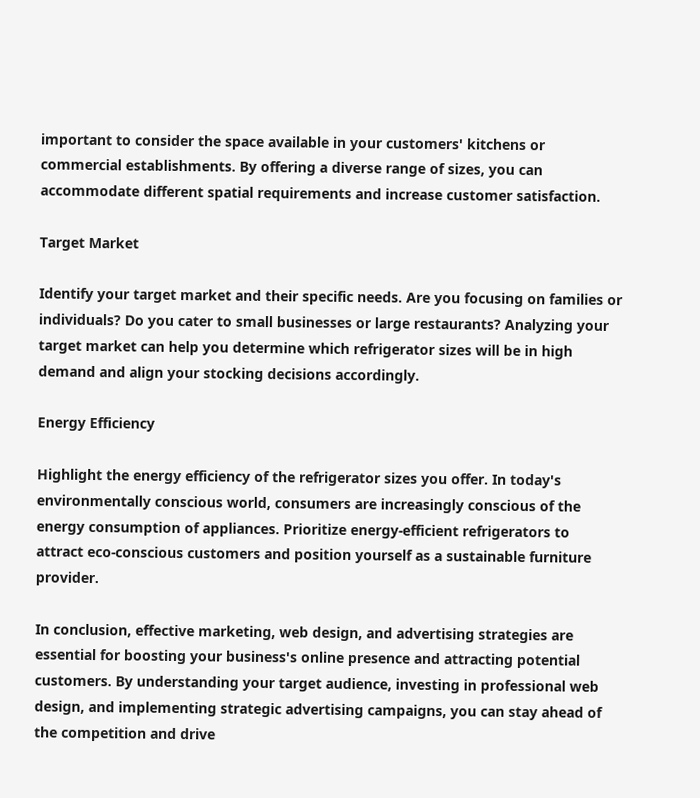important to consider the space available in your customers' kitchens or commercial establishments. By offering a diverse range of sizes, you can accommodate different spatial requirements and increase customer satisfaction.

Target Market

Identify your target market and their specific needs. Are you focusing on families or individuals? Do you cater to small businesses or large restaurants? Analyzing your target market can help you determine which refrigerator sizes will be in high demand and align your stocking decisions accordingly.

Energy Efficiency

Highlight the energy efficiency of the refrigerator sizes you offer. In today's environmentally conscious world, consumers are increasingly conscious of the energy consumption of appliances. Prioritize energy-efficient refrigerators to attract eco-conscious customers and position yourself as a sustainable furniture provider.

In conclusion, effective marketing, web design, and advertising strategies are essential for boosting your business's online presence and attracting potential customers. By understanding your target audience, investing in professional web design, and implementing strategic advertising campaigns, you can stay ahead of the competition and drive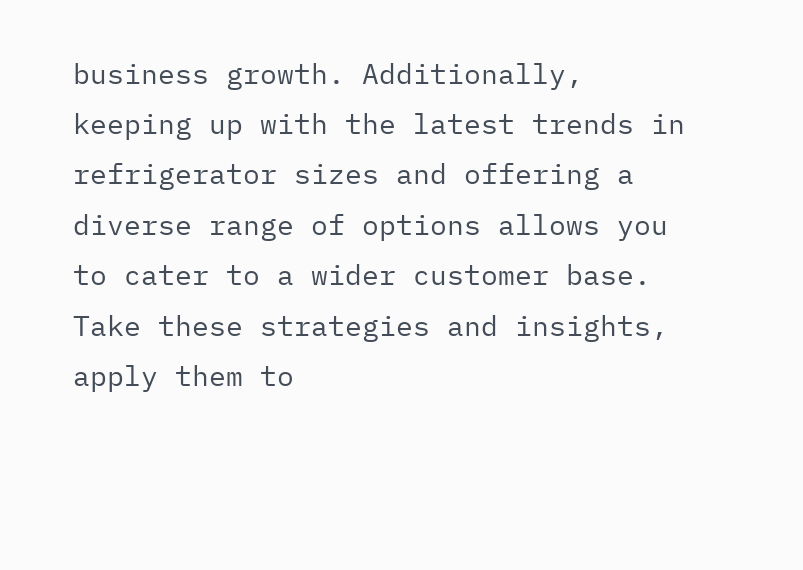business growth. Additionally, keeping up with the latest trends in refrigerator sizes and offering a diverse range of options allows you to cater to a wider customer base. Take these strategies and insights, apply them to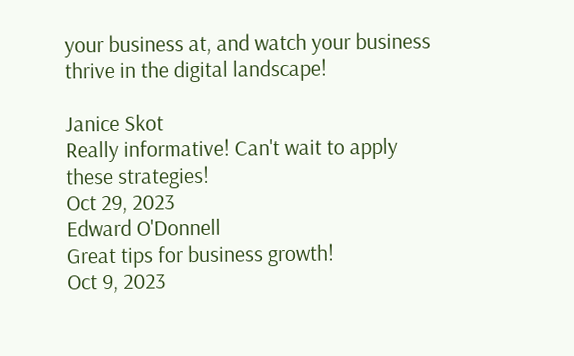your business at, and watch your business thrive in the digital landscape!

Janice Skot
Really informative! Can't wait to apply these strategies!
Oct 29, 2023
Edward O'Donnell
Great tips for business growth!
Oct 9, 2023